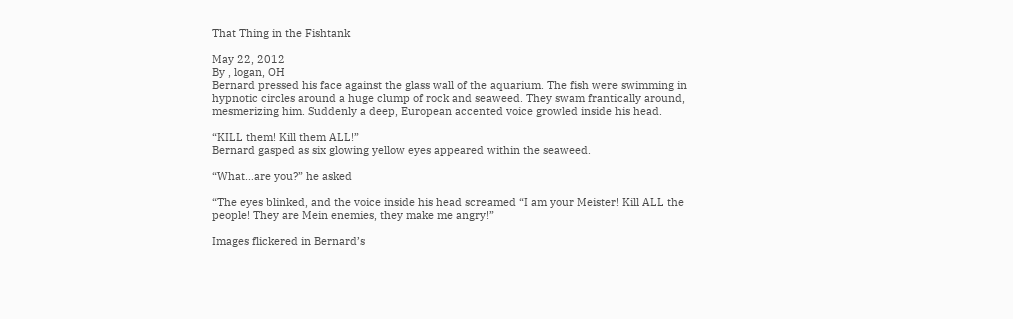That Thing in the Fishtank

May 22, 2012
By , logan, OH
Bernard pressed his face against the glass wall of the aquarium. The fish were swimming in hypnotic circles around a huge clump of rock and seaweed. They swam frantically around, mesmerizing him. Suddenly a deep, European accented voice growled inside his head.

“KILL them! Kill them ALL!”
Bernard gasped as six glowing yellow eyes appeared within the seaweed.

“What…are you?” he asked

“The eyes blinked, and the voice inside his head screamed “I am your Meister! Kill ALL the people! They are Mein enemies, they make me angry!”

Images flickered in Bernard’s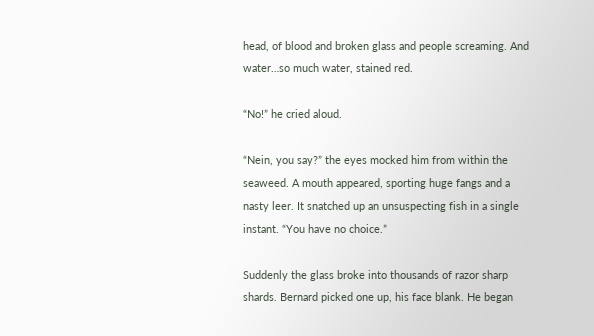head, of blood and broken glass and people screaming. And water…so much water, stained red.

“No!” he cried aloud.

“Nein, you say?” the eyes mocked him from within the seaweed. A mouth appeared, sporting huge fangs and a nasty leer. It snatched up an unsuspecting fish in a single instant. “You have no choice.”

Suddenly the glass broke into thousands of razor sharp shards. Bernard picked one up, his face blank. He began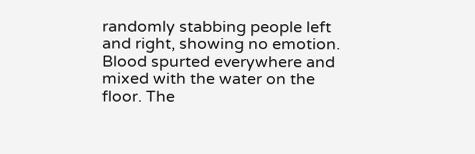randomly stabbing people left and right, showing no emotion. Blood spurted everywhere and mixed with the water on the floor. The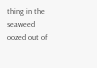thing in the seaweed oozed out of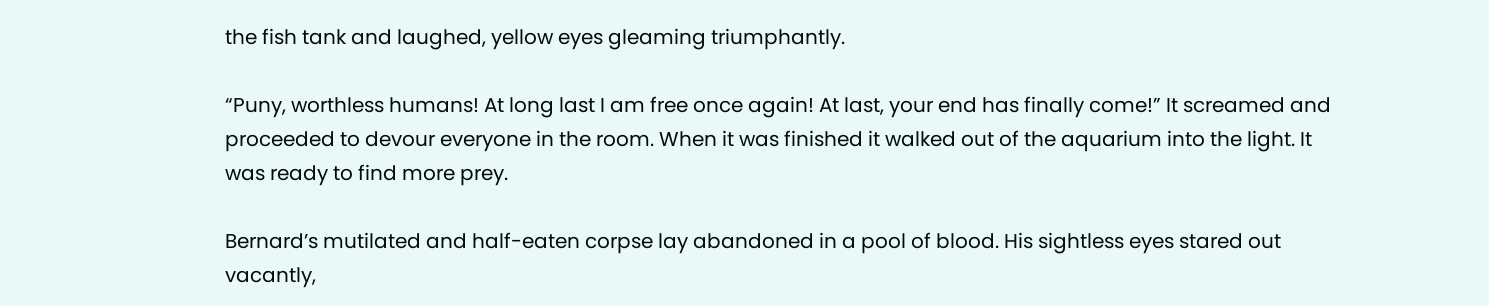the fish tank and laughed, yellow eyes gleaming triumphantly.

“Puny, worthless humans! At long last I am free once again! At last, your end has finally come!” It screamed and proceeded to devour everyone in the room. When it was finished it walked out of the aquarium into the light. It was ready to find more prey.

Bernard’s mutilated and half-eaten corpse lay abandoned in a pool of blood. His sightless eyes stared out vacantly,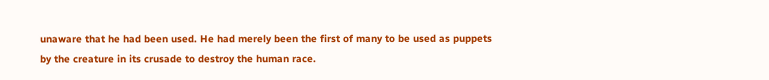unaware that he had been used. He had merely been the first of many to be used as puppets by the creature in its crusade to destroy the human race.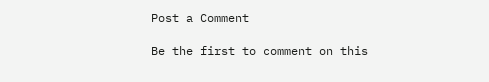Post a Comment

Be the first to comment on this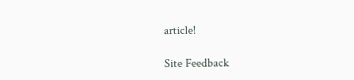article!

Site Feedback